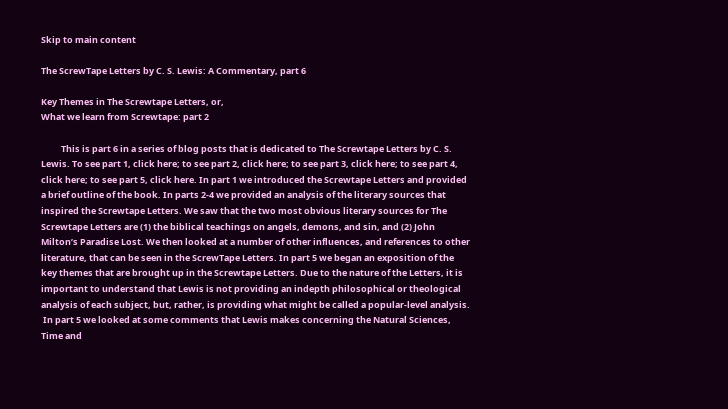Skip to main content

The ScrewTape Letters by C. S. Lewis: A Commentary, part 6

Key Themes in The Screwtape Letters, or,
What we learn from Screwtape: part 2

          This is part 6 in a series of blog posts that is dedicated to The Screwtape Letters by C. S. Lewis. To see part 1, click here; to see part 2, click here; to see part 3, click here; to see part 4, click here; to see part 5, click here. In part 1 we introduced the Screwtape Letters and provided a brief outline of the book. In parts 2-4 we provided an analysis of the literary sources that inspired the Screwtape Letters. We saw that the two most obvious literary sources for The Screwtape Letters are (1) the biblical teachings on angels, demons, and sin, and (2) John Milton’s Paradise Lost. We then looked at a number of other influences, and references to other literature, that can be seen in the ScrewTape Letters. In part 5 we began an exposition of the key themes that are brought up in the Screwtape Letters. Due to the nature of the Letters, it is important to understand that Lewis is not providing an indepth philosophical or theological analysis of each subject, but, rather, is providing what might be called a popular-level analysis.
 In part 5 we looked at some comments that Lewis makes concerning the Natural Sciences, Time and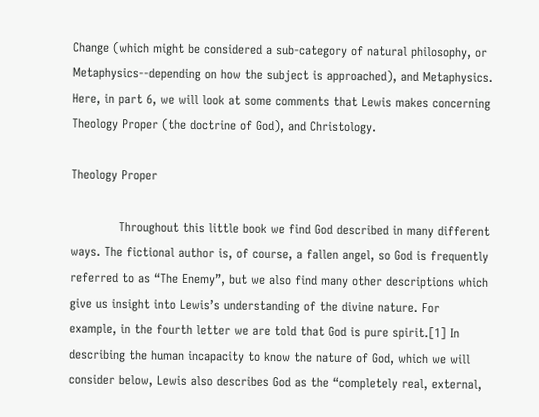Change (which might be considered a sub-category of natural philosophy, or Metaphysics--depending on how the subject is approached), and Metaphysics. Here, in part 6, we will look at some comments that Lewis makes concerning Theology Proper (the doctrine of God), and Christology.

Theology Proper

            Throughout this little book we find God described in many different ways. The fictional author is, of course, a fallen angel, so God is frequently referred to as “The Enemy”, but we also find many other descriptions which give us insight into Lewis’s understanding of the divine nature. For example, in the fourth letter we are told that God is pure spirit.[1] In describing the human incapacity to know the nature of God, which we will consider below, Lewis also describes God as the “completely real, external,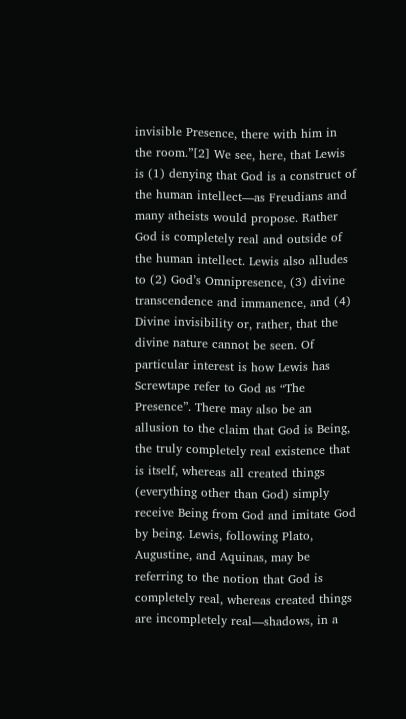invisible Presence, there with him in the room.”[2] We see, here, that Lewis is (1) denying that God is a construct of the human intellect—as Freudians and many atheists would propose. Rather God is completely real and outside of the human intellect. Lewis also alludes to (2) God’s Omnipresence, (3) divine transcendence and immanence, and (4) Divine invisibility or, rather, that the divine nature cannot be seen. Of particular interest is how Lewis has Screwtape refer to God as “The Presence”. There may also be an allusion to the claim that God is Being, the truly completely real existence that is itself, whereas all created things (everything other than God) simply receive Being from God and imitate God by being. Lewis, following Plato, Augustine, and Aquinas, may be referring to the notion that God is completely real, whereas created things are incompletely real—shadows, in a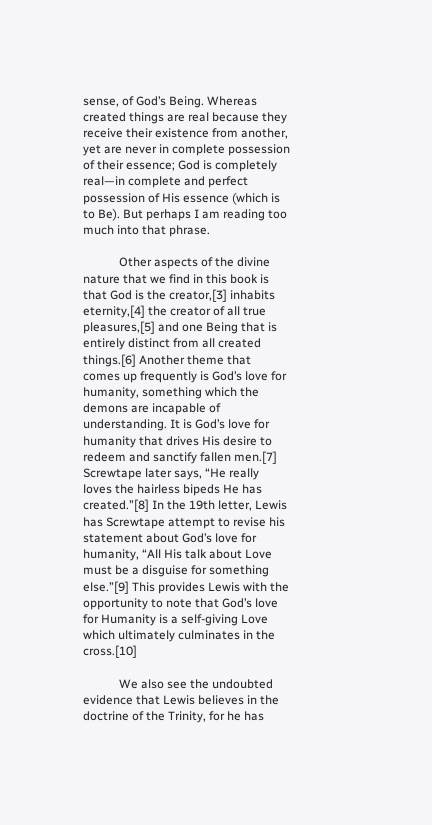sense, of God’s Being. Whereas created things are real because they receive their existence from another, yet are never in complete possession of their essence; God is completely real—in complete and perfect possession of His essence (which is to Be). But perhaps I am reading too much into that phrase.

            Other aspects of the divine nature that we find in this book is that God is the creator,[3] inhabits eternity,[4] the creator of all true pleasures,[5] and one Being that is entirely distinct from all created things.[6] Another theme that comes up frequently is God’s love for humanity, something which the demons are incapable of understanding. It is God’s love for humanity that drives His desire to redeem and sanctify fallen men.[7] Screwtape later says, “He really loves the hairless bipeds He has created.”[8] In the 19th letter, Lewis has Screwtape attempt to revise his statement about God’s love for humanity, “All His talk about Love must be a disguise for something else.”[9] This provides Lewis with the opportunity to note that God’s love for Humanity is a self-giving Love which ultimately culminates in the cross.[10]

            We also see the undoubted evidence that Lewis believes in the doctrine of the Trinity, for he has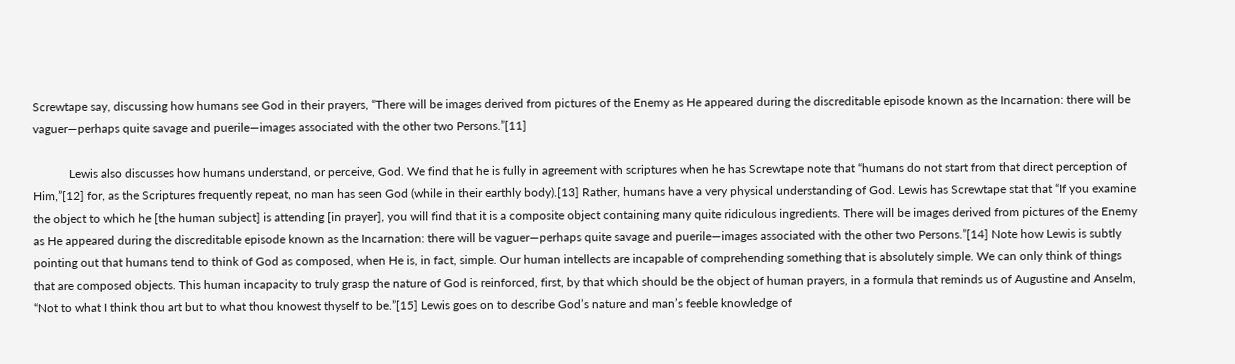Screwtape say, discussing how humans see God in their prayers, “There will be images derived from pictures of the Enemy as He appeared during the discreditable episode known as the Incarnation: there will be vaguer—perhaps quite savage and puerile—images associated with the other two Persons.”[11]

            Lewis also discusses how humans understand, or perceive, God. We find that he is fully in agreement with scriptures when he has Screwtape note that “humans do not start from that direct perception of Him,”[12] for, as the Scriptures frequently repeat, no man has seen God (while in their earthly body).[13] Rather, humans have a very physical understanding of God. Lewis has Screwtape stat that “If you examine the object to which he [the human subject] is attending [in prayer], you will find that it is a composite object containing many quite ridiculous ingredients. There will be images derived from pictures of the Enemy as He appeared during the discreditable episode known as the Incarnation: there will be vaguer—perhaps quite savage and puerile—images associated with the other two Persons.”[14] Note how Lewis is subtly pointing out that humans tend to think of God as composed, when He is, in fact, simple. Our human intellects are incapable of comprehending something that is absolutely simple. We can only think of things that are composed objects. This human incapacity to truly grasp the nature of God is reinforced, first, by that which should be the object of human prayers, in a formula that reminds us of Augustine and Anselm, “Not to what I think thou art but to what thou knowest thyself to be.”[15] Lewis goes on to describe God’s nature and man’s feeble knowledge of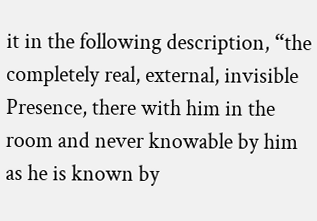it in the following description, “the completely real, external, invisible Presence, there with him in the room and never knowable by him as he is known by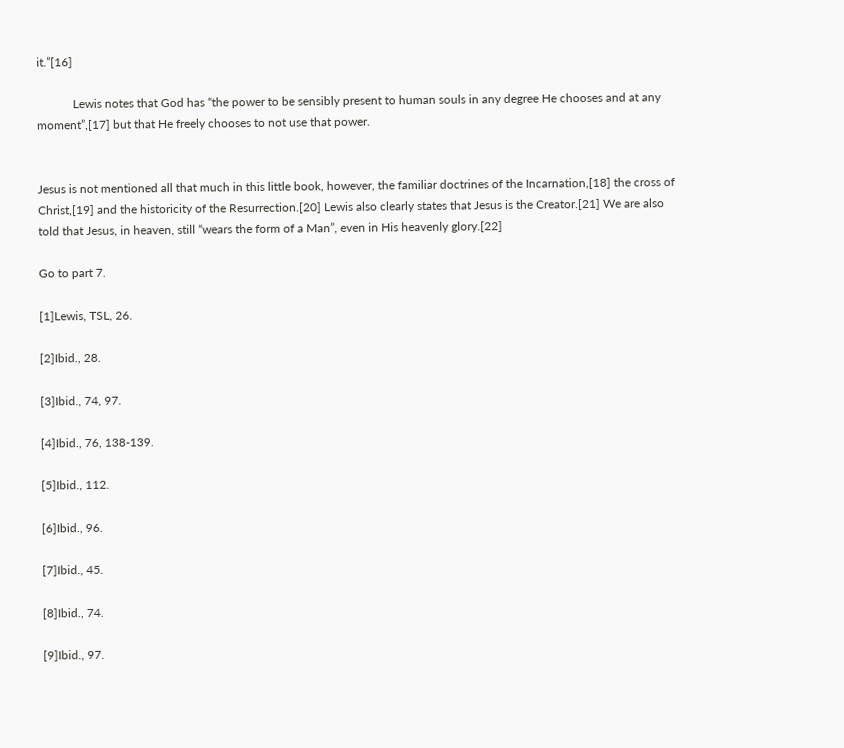it.”[16]

            Lewis notes that God has “the power to be sensibly present to human souls in any degree He chooses and at any moment”,[17] but that He freely chooses to not use that power.


Jesus is not mentioned all that much in this little book, however, the familiar doctrines of the Incarnation,[18] the cross of Christ,[19] and the historicity of the Resurrection.[20] Lewis also clearly states that Jesus is the Creator.[21] We are also told that Jesus, in heaven, still “wears the form of a Man”, even in His heavenly glory.[22]

Go to part 7.

[1]Lewis, TSL, 26.

[2]Ibid., 28.

[3]Ibid., 74, 97.

[4]Ibid., 76, 138-139.

[5]Ibid., 112.

[6]Ibid., 96.

[7]Ibid., 45.

[8]Ibid., 74.

[9]Ibid., 97.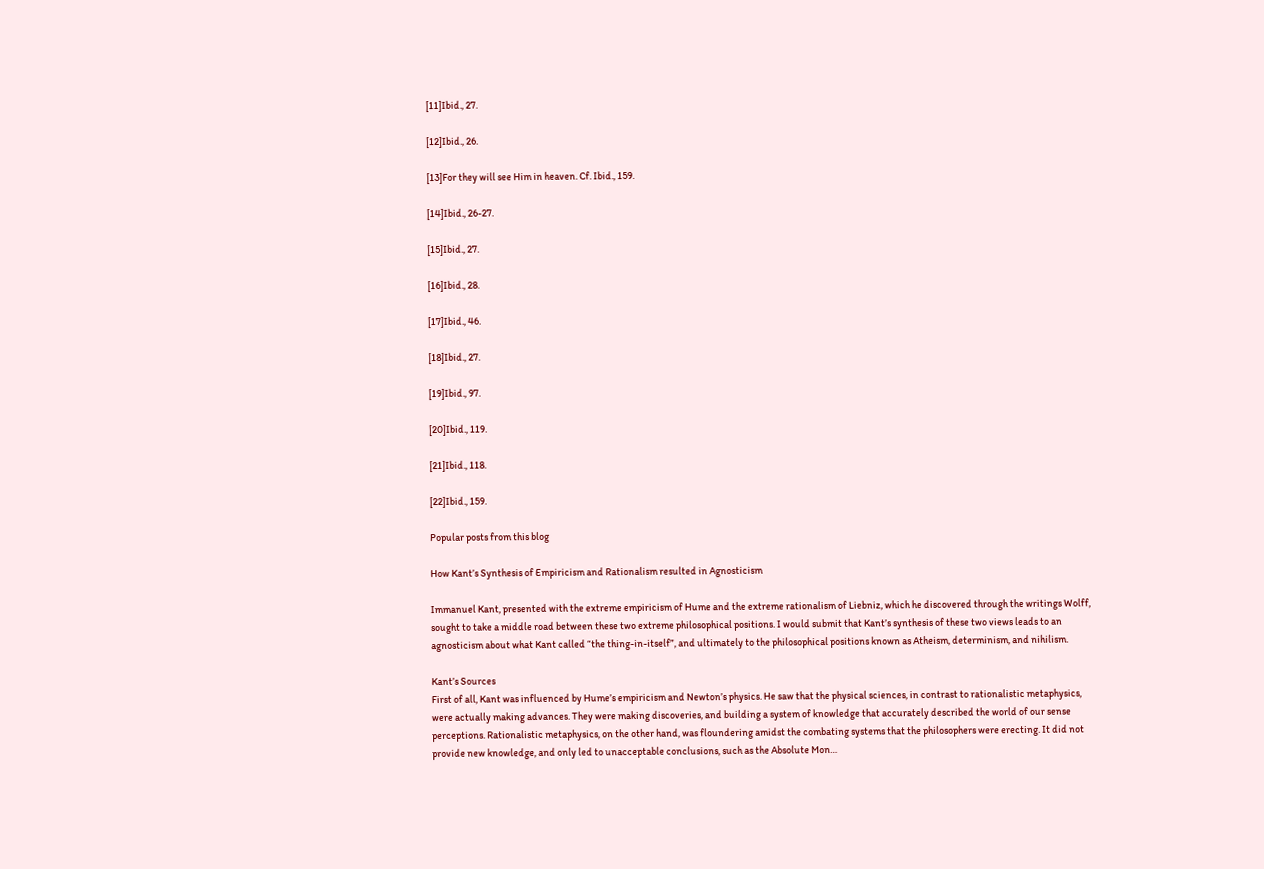[11]Ibid., 27.

[12]Ibid., 26.

[13]For they will see Him in heaven. Cf. Ibid., 159.

[14]Ibid., 26-27.

[15]Ibid., 27.

[16]Ibid., 28.

[17]Ibid., 46.

[18]Ibid., 27.

[19]Ibid., 97.

[20]Ibid., 119.

[21]Ibid., 118.

[22]Ibid., 159.

Popular posts from this blog

How Kant’s Synthesis of Empiricism and Rationalism resulted in Agnosticism

Immanuel Kant, presented with the extreme empiricism of Hume and the extreme rationalism of Liebniz, which he discovered through the writings Wolff, sought to take a middle road between these two extreme philosophical positions. I would submit that Kant’s synthesis of these two views leads to an agnosticism about what Kant called “the thing-in-itself”, and ultimately to the philosophical positions known as Atheism, determinism, and nihilism.

Kant’s Sources
First of all, Kant was influenced by Hume’s empiricism and Newton’s physics. He saw that the physical sciences, in contrast to rationalistic metaphysics, were actually making advances. They were making discoveries, and building a system of knowledge that accurately described the world of our sense perceptions. Rationalistic metaphysics, on the other hand, was floundering amidst the combating systems that the philosophers were erecting. It did not provide new knowledge, and only led to unacceptable conclusions, such as the Absolute Mon…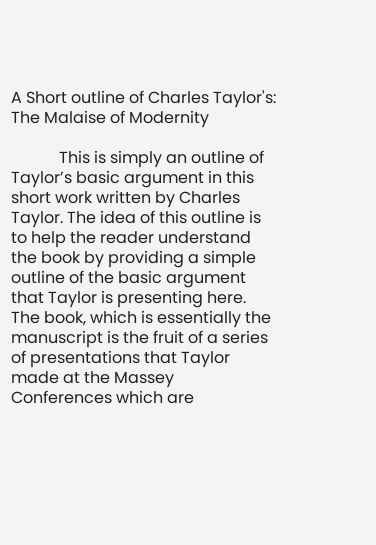A Short outline of Charles Taylor's: The Malaise of Modernity

            This is simply an outline of Taylor’s basic argument in this short work written by Charles Taylor. The idea of this outline is to help the reader understand the book by providing a simple outline of the basic argument that Taylor is presenting here. The book, which is essentially the manuscript is the fruit of a series of presentations that Taylor made at the Massey Conferences which are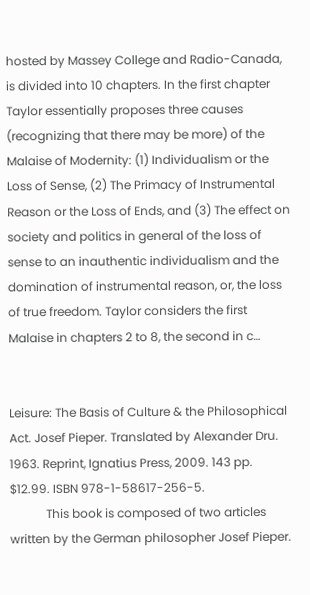hosted by Massey College and Radio-Canada, is divided into 10 chapters. In the first chapter Taylor essentially proposes three causes (recognizing that there may be more) of the Malaise of Modernity: (1) Individualism or the Loss of Sense, (2) The Primacy of Instrumental Reason or the Loss of Ends, and (3) The effect on society and politics in general of the loss of sense to an inauthentic individualism and the domination of instrumental reason, or, the loss of true freedom. Taylor considers the first Malaise in chapters 2 to 8, the second in c…


Leisure: The Basis of Culture & the Philosophical Act. Josef Pieper. Translated by Alexander Dru. 1963. Reprint, Ignatius Press, 2009. 143 pp. $12.99. ISBN 978-1-58617-256-5.
            This book is composed of two articles written by the German philosopher Josef Pieper.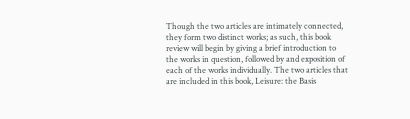Though the two articles are intimately connected, they form two distinct works; as such, this book review will begin by giving a brief introduction to the works in question, followed by and exposition of each of the works individually. The two articles that are included in this book, Leisure: the Basis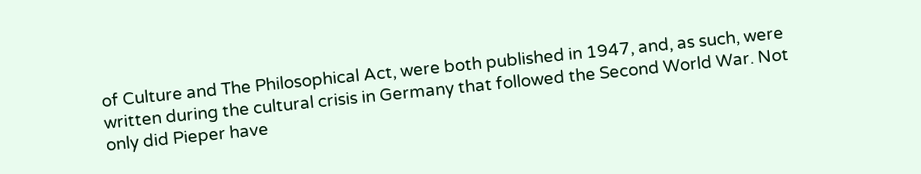of Culture and The Philosophical Act, were both published in 1947, and, as such, were written during the cultural crisis in Germany that followed the Second World War. Not only did Pieper have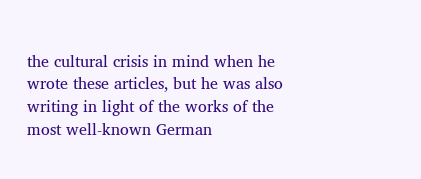the cultural crisis in mind when he wrote these articles, but he was also writing in light of the works of the most well-known German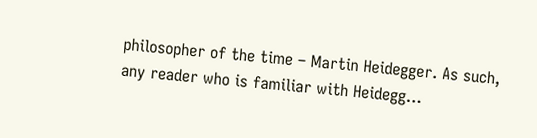philosopher of the time – Martin Heidegger. As such, any reader who is familiar with Heidegg…